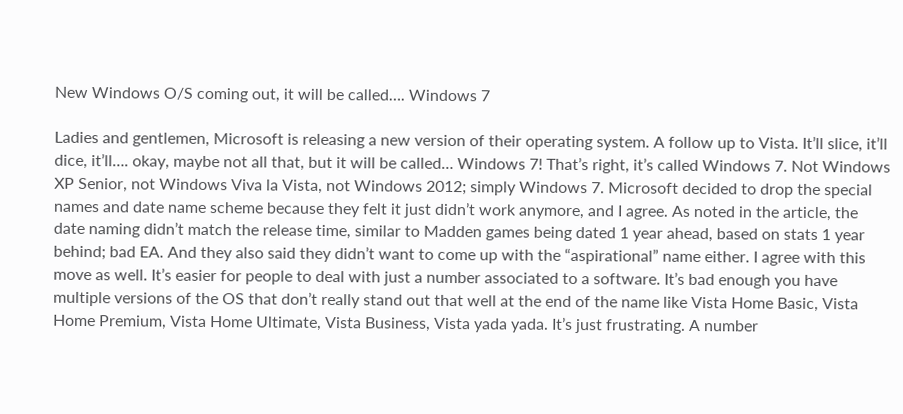New Windows O/S coming out, it will be called…. Windows 7

Ladies and gentlemen, Microsoft is releasing a new version of their operating system. A follow up to Vista. It’ll slice, it’ll dice, it’ll…. okay, maybe not all that, but it will be called… Windows 7! That’s right, it’s called Windows 7. Not Windows XP Senior, not Windows Viva la Vista, not Windows 2012; simply Windows 7. Microsoft decided to drop the special names and date name scheme because they felt it just didn’t work anymore, and I agree. As noted in the article, the date naming didn’t match the release time, similar to Madden games being dated 1 year ahead, based on stats 1 year behind; bad EA. And they also said they didn’t want to come up with the “aspirational” name either. I agree with this move as well. It’s easier for people to deal with just a number associated to a software. It’s bad enough you have multiple versions of the OS that don’t really stand out that well at the end of the name like Vista Home Basic, Vista Home Premium, Vista Home Ultimate, Vista Business, Vista yada yada. It’s just frustrating. A number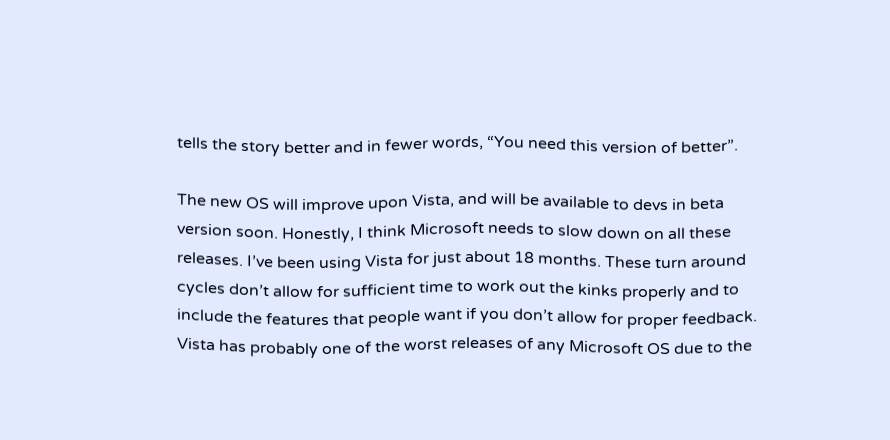tells the story better and in fewer words, “You need this version of better”.

The new OS will improve upon Vista, and will be available to devs in beta version soon. Honestly, I think Microsoft needs to slow down on all these releases. I’ve been using Vista for just about 18 months. These turn around cycles don’t allow for sufficient time to work out the kinks properly and to include the features that people want if you don’t allow for proper feedback. Vista has probably one of the worst releases of any Microsoft OS due to the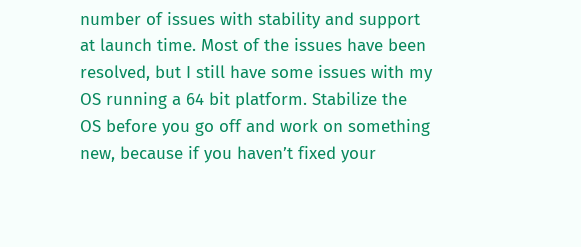number of issues with stability and support at launch time. Most of the issues have been resolved, but I still have some issues with my OS running a 64 bit platform. Stabilize the OS before you go off and work on something new, because if you haven’t fixed your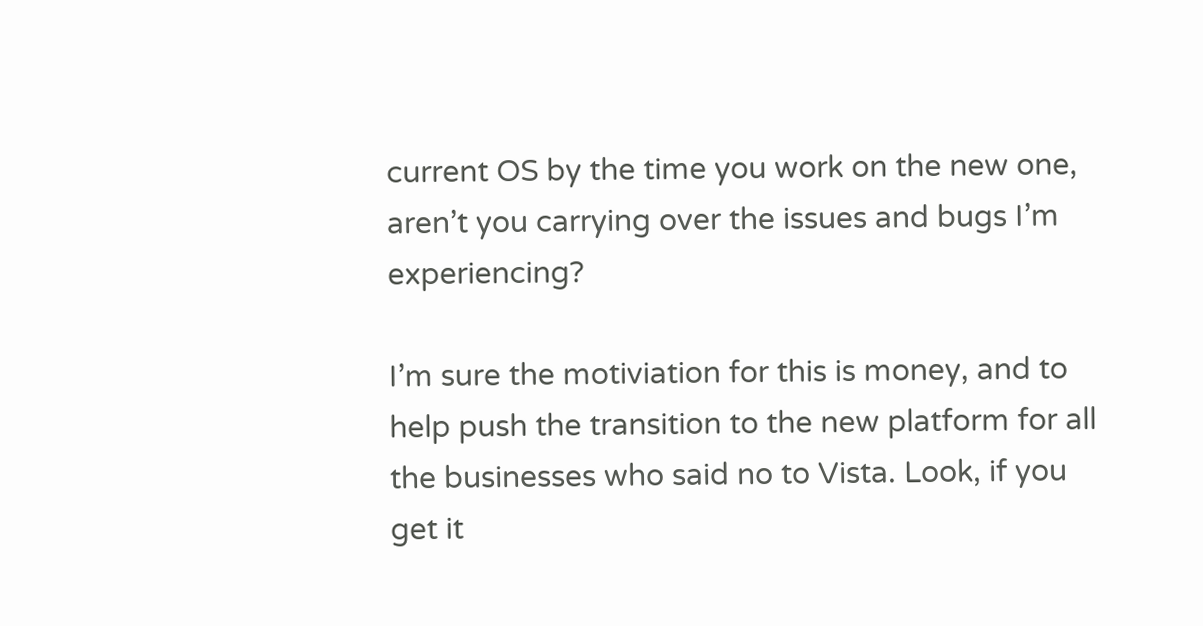current OS by the time you work on the new one, aren’t you carrying over the issues and bugs I’m experiencing?

I’m sure the motiviation for this is money, and to help push the transition to the new platform for all the businesses who said no to Vista. Look, if you get it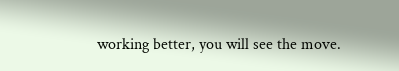working better, you will see the move.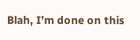Blah, I’m done on this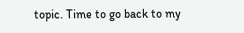topic. Time to go back to my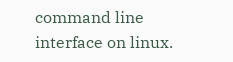command line interface on linux.